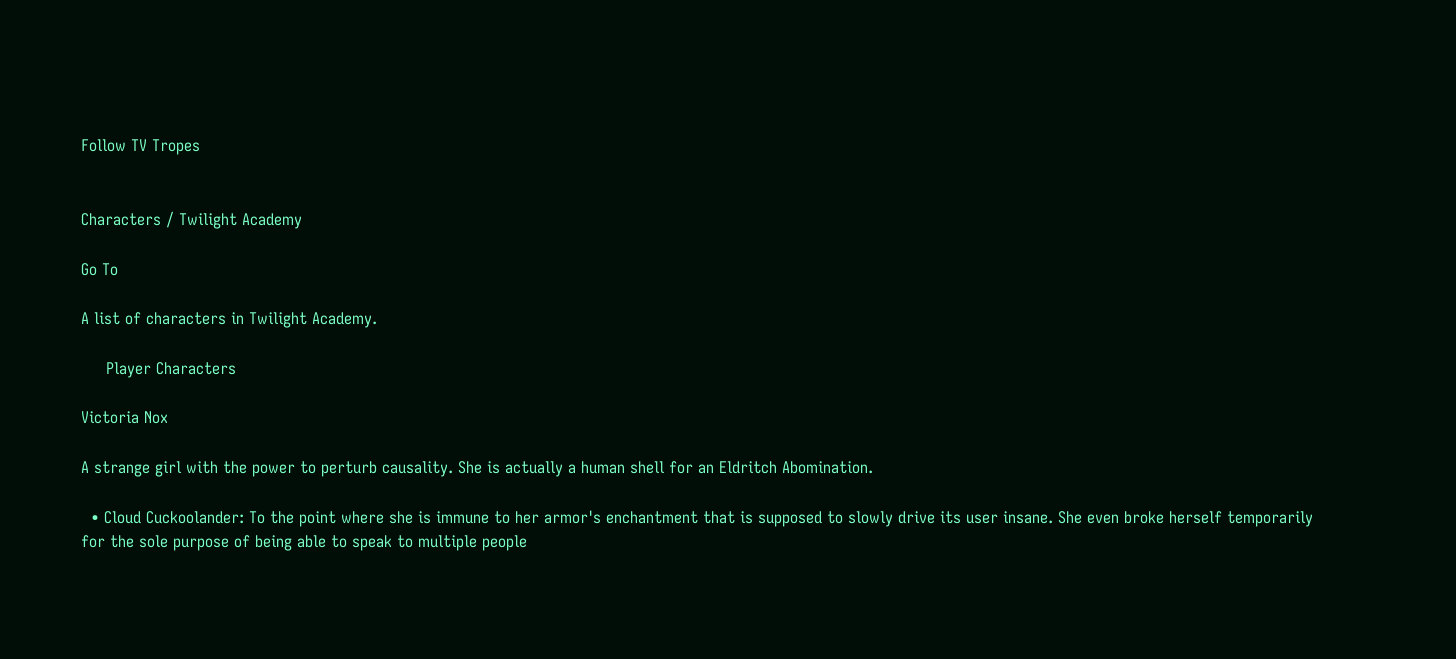Follow TV Tropes


Characters / Twilight Academy

Go To

A list of characters in Twilight Academy.

     Player Characters

Victoria Nox

A strange girl with the power to perturb causality. She is actually a human shell for an Eldritch Abomination.

  • Cloud Cuckoolander: To the point where she is immune to her armor's enchantment that is supposed to slowly drive its user insane. She even broke herself temporarily for the sole purpose of being able to speak to multiple people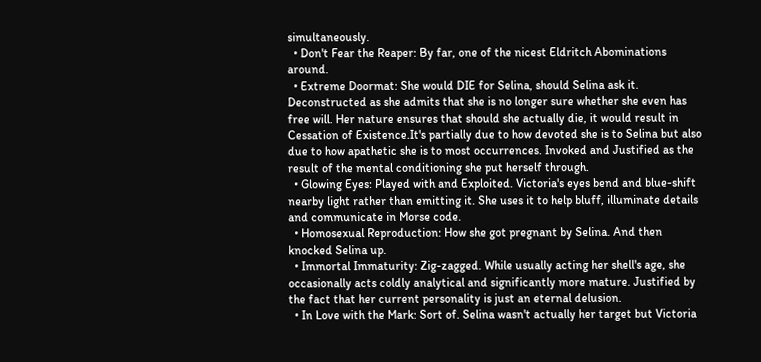simultaneously.
  • Don't Fear the Reaper: By far, one of the nicest Eldritch Abominations around.
  • Extreme Doormat: She would DIE for Selina, should Selina ask it. Deconstructed as she admits that she is no longer sure whether she even has free will. Her nature ensures that should she actually die, it would result in Cessation of Existence.It's partially due to how devoted she is to Selina but also due to how apathetic she is to most occurrences. Invoked and Justified as the result of the mental conditioning she put herself through.
  • Glowing Eyes: Played with and Exploited. Victoria's eyes bend and blue-shift nearby light rather than emitting it. She uses it to help bluff, illuminate details and communicate in Morse code.
  • Homosexual Reproduction: How she got pregnant by Selina. And then knocked Selina up.
  • Immortal Immaturity: Zig-zagged. While usually acting her shell's age, she occasionally acts coldly analytical and significantly more mature. Justified by the fact that her current personality is just an eternal delusion.
  • In Love with the Mark: Sort of. Selina wasn't actually her target but Victoria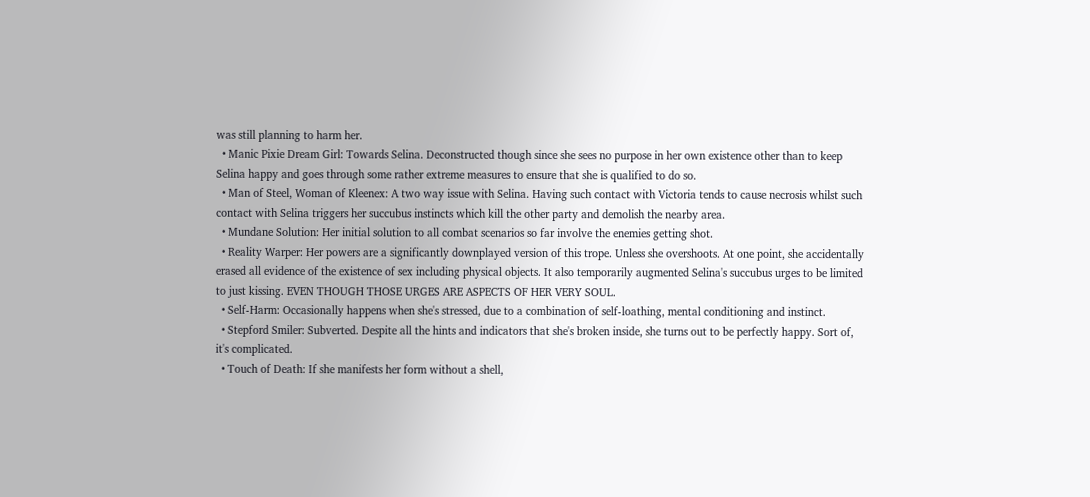was still planning to harm her.
  • Manic Pixie Dream Girl: Towards Selina. Deconstructed though since she sees no purpose in her own existence other than to keep Selina happy and goes through some rather extreme measures to ensure that she is qualified to do so.
  • Man of Steel, Woman of Kleenex: A two way issue with Selina. Having such contact with Victoria tends to cause necrosis whilst such contact with Selina triggers her succubus instincts which kill the other party and demolish the nearby area.
  • Mundane Solution: Her initial solution to all combat scenarios so far involve the enemies getting shot.
  • Reality Warper: Her powers are a significantly downplayed version of this trope. Unless she overshoots. At one point, she accidentally erased all evidence of the existence of sex including physical objects. It also temporarily augmented Selina's succubus urges to be limited to just kissing. EVEN THOUGH THOSE URGES ARE ASPECTS OF HER VERY SOUL.
  • Self-Harm: Occasionally happens when she's stressed, due to a combination of self-loathing, mental conditioning and instinct.
  • Stepford Smiler: Subverted. Despite all the hints and indicators that she's broken inside, she turns out to be perfectly happy. Sort of, it's complicated.
  • Touch of Death: If she manifests her form without a shell,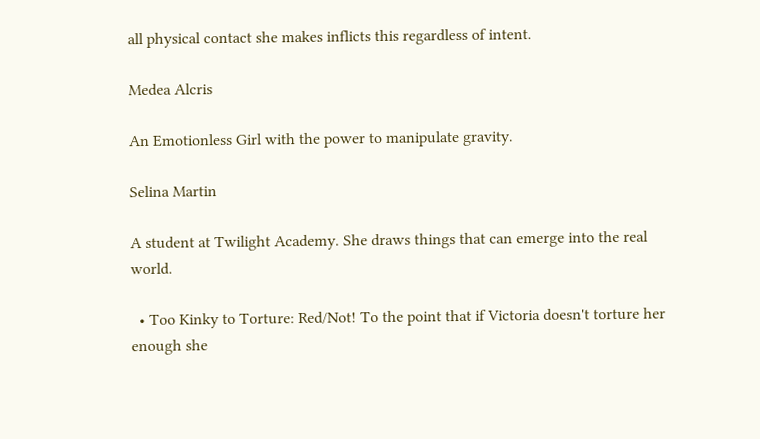all physical contact she makes inflicts this regardless of intent.

Medea Alcris

An Emotionless Girl with the power to manipulate gravity.

Selina Martin

A student at Twilight Academy. She draws things that can emerge into the real world.

  • Too Kinky to Torture: Red/Not! To the point that if Victoria doesn't torture her enough she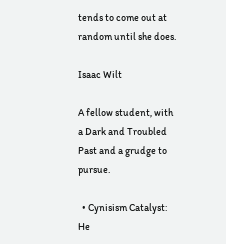tends to come out at random until she does.

Isaac Wilt

A fellow student, with a Dark and Troubled Past and a grudge to pursue.

  • Cynisism Catalyst: He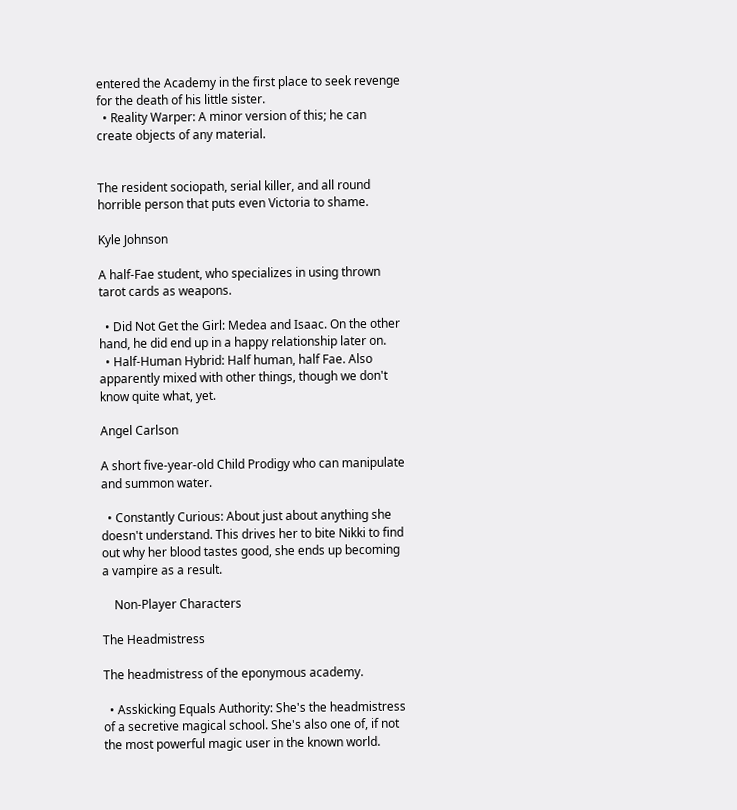entered the Academy in the first place to seek revenge for the death of his little sister.
  • Reality Warper: A minor version of this; he can create objects of any material.


The resident sociopath, serial killer, and all round horrible person that puts even Victoria to shame.

Kyle Johnson

A half-Fae student, who specializes in using thrown tarot cards as weapons.

  • Did Not Get the Girl: Medea and Isaac. On the other hand, he did end up in a happy relationship later on.
  • Half-Human Hybrid: Half human, half Fae. Also apparently mixed with other things, though we don't know quite what, yet.

Angel Carlson

A short five-year-old Child Prodigy who can manipulate and summon water.

  • Constantly Curious: About just about anything she doesn't understand. This drives her to bite Nikki to find out why her blood tastes good, she ends up becoming a vampire as a result.

    Non-Player Characters

The Headmistress

The headmistress of the eponymous academy.

  • Asskicking Equals Authority: She's the headmistress of a secretive magical school. She's also one of, if not the most powerful magic user in the known world.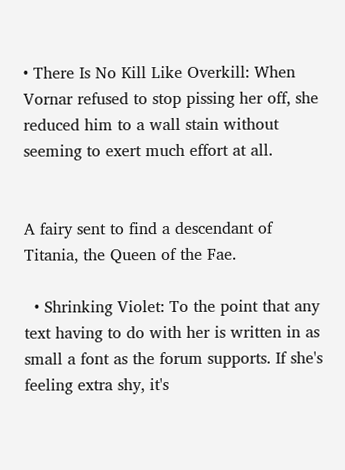• There Is No Kill Like Overkill: When Vornar refused to stop pissing her off, she reduced him to a wall stain without seeming to exert much effort at all.


A fairy sent to find a descendant of Titania, the Queen of the Fae.

  • Shrinking Violet: To the point that any text having to do with her is written in as small a font as the forum supports. If she's feeling extra shy, it's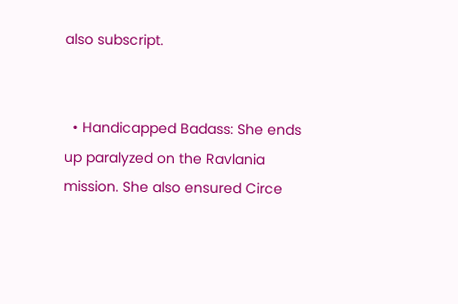also subscript.


  • Handicapped Badass: She ends up paralyzed on the Ravlania mission. She also ensured Circe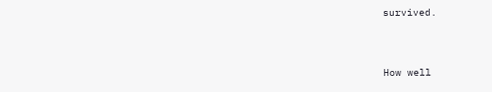survived.


How well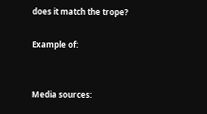does it match the trope?

Example of:


Media sources: